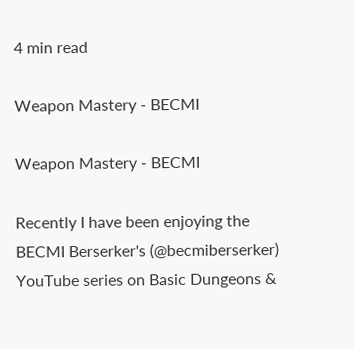4 min read

Weapon Mastery - BECMI

Weapon Mastery - BECMI

Recently I have been enjoying the BECMI Berserker's (@becmiberserker) YouTube series on Basic Dungeons &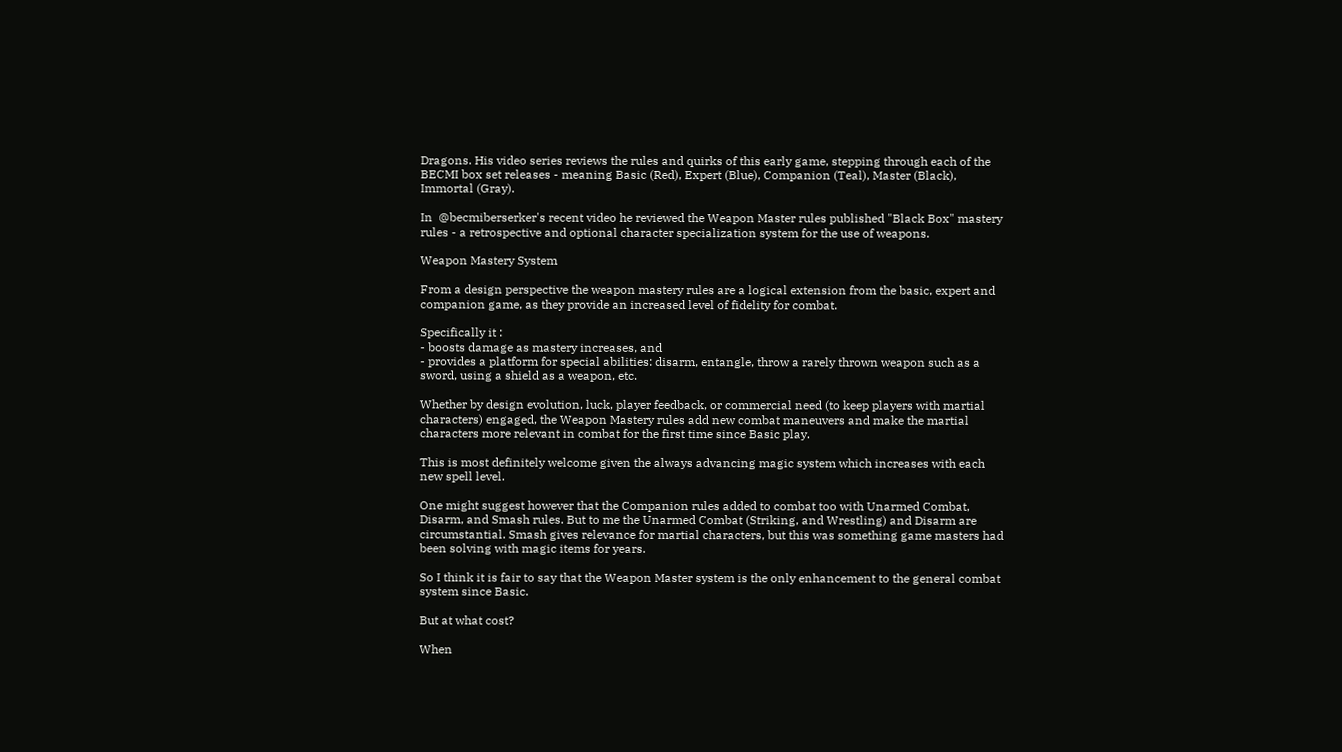Dragons. His video series reviews the rules and quirks of this early game, stepping through each of the BECMI box set releases - meaning Basic (Red), Expert (Blue), Companion (Teal), Master (Black), Immortal (Gray).

In  @becmiberserker's recent video he reviewed the Weapon Master rules published "Black Box" mastery rules - a retrospective and optional character specialization system for the use of weapons.

Weapon Mastery System

From a design perspective the weapon mastery rules are a logical extension from the basic, expert and companion game, as they provide an increased level of fidelity for combat.

Specifically it :
- boosts damage as mastery increases, and
- provides a platform for special abilities: disarm, entangle, throw a rarely thrown weapon such as a sword, using a shield as a weapon, etc.

Whether by design evolution, luck, player feedback, or commercial need (to keep players with martial characters) engaged, the Weapon Mastery rules add new combat maneuvers and make the martial characters more relevant in combat for the first time since Basic play.

This is most definitely welcome given the always advancing magic system which increases with each new spell level.

One might suggest however that the Companion rules added to combat too with Unarmed Combat, Disarm, and Smash rules. But to me the Unarmed Combat (Striking, and Wrestling) and Disarm are circumstantial. Smash gives relevance for martial characters, but this was something game masters had been solving with magic items for years.

So I think it is fair to say that the Weapon Master system is the only enhancement to the general combat system since Basic.

But at what cost?

When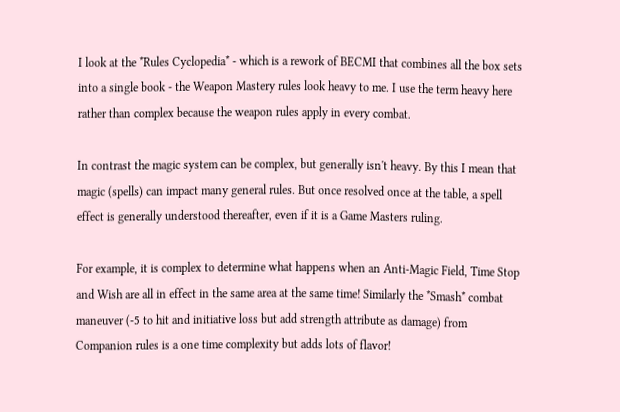I look at the *Rules Cyclopedia* - which is a rework of BECMI that combines all the box sets into a single book - the Weapon Mastery rules look heavy to me. I use the term heavy here rather than complex because the weapon rules apply in every combat.

In contrast the magic system can be complex, but generally isn't heavy. By this I mean that magic (spells) can impact many general rules. But once resolved once at the table, a spell effect is generally understood thereafter, even if it is a Game Masters ruling.

For example, it is complex to determine what happens when an Anti-Magic Field, Time Stop and Wish are all in effect in the same area at the same time! Similarly the *Smash* combat maneuver (-5 to hit and initiative loss but add strength attribute as damage) from Companion rules is a one time complexity but adds lots of flavor!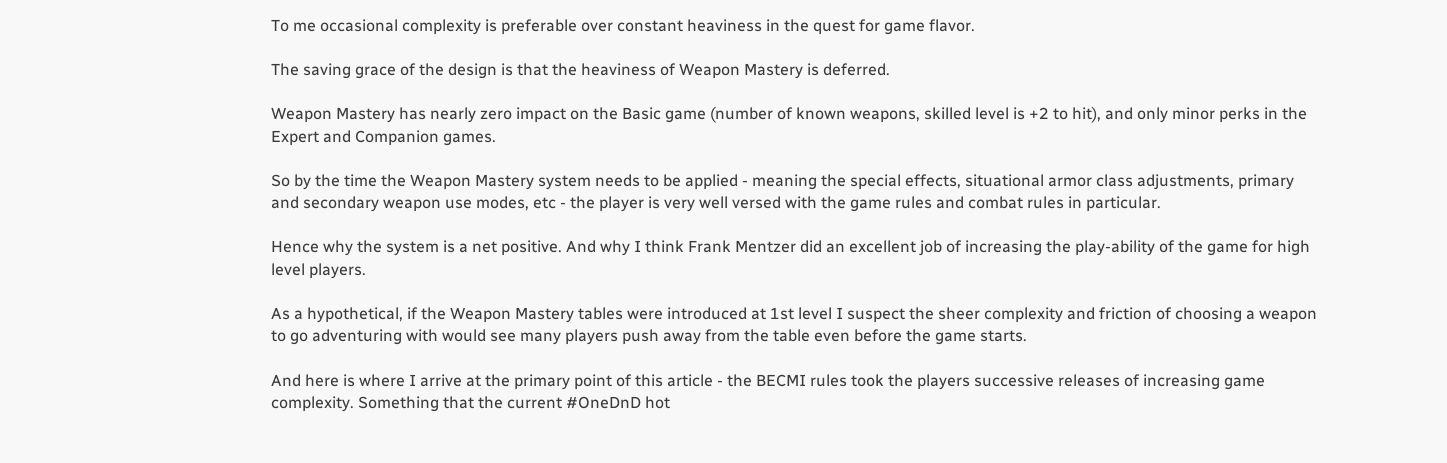To me occasional complexity is preferable over constant heaviness in the quest for game flavor.

The saving grace of the design is that the heaviness of Weapon Mastery is deferred.

Weapon Mastery has nearly zero impact on the Basic game (number of known weapons, skilled level is +2 to hit), and only minor perks in the Expert and Companion games.

So by the time the Weapon Mastery system needs to be applied - meaning the special effects, situational armor class adjustments, primary and secondary weapon use modes, etc - the player is very well versed with the game rules and combat rules in particular.

Hence why the system is a net positive. And why I think Frank Mentzer did an excellent job of increasing the play-ability of the game for high level players.

As a hypothetical, if the Weapon Mastery tables were introduced at 1st level I suspect the sheer complexity and friction of choosing a weapon to go adventuring with would see many players push away from the table even before the game starts.

And here is where I arrive at the primary point of this article - the BECMI rules took the players successive releases of increasing game complexity. Something that the current #OneDnD hot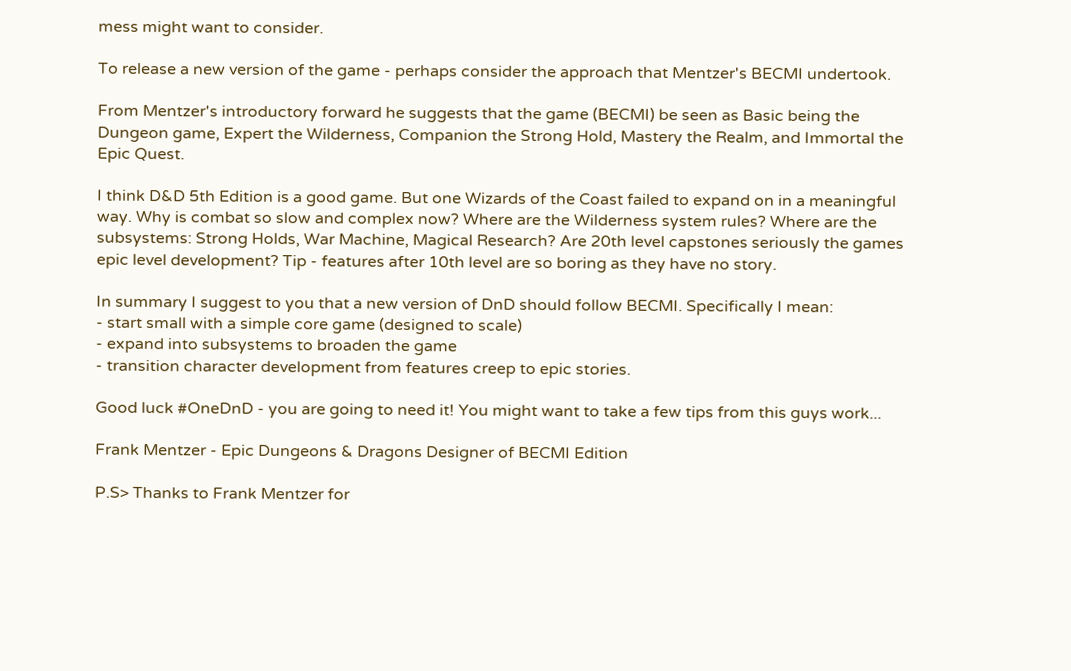mess might want to consider.

To release a new version of the game - perhaps consider the approach that Mentzer's BECMI undertook.

From Mentzer's introductory forward he suggests that the game (BECMI) be seen as Basic being the Dungeon game, Expert the Wilderness, Companion the Strong Hold, Mastery the Realm, and Immortal the Epic Quest.

I think D&D 5th Edition is a good game. But one Wizards of the Coast failed to expand on in a meaningful way. Why is combat so slow and complex now? Where are the Wilderness system rules? Where are the subsystems: Strong Holds, War Machine, Magical Research? Are 20th level capstones seriously the games epic level development? Tip - features after 10th level are so boring as they have no story.

In summary I suggest to you that a new version of DnD should follow BECMI. Specifically I mean:
- start small with a simple core game (designed to scale)
- expand into subsystems to broaden the game
- transition character development from features creep to epic stories.

Good luck #OneDnD - you are going to need it! You might want to take a few tips from this guys work...

Frank Mentzer - Epic Dungeons & Dragons Designer of BECMI Edition

P.S> Thanks to Frank Mentzer for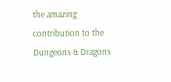the amazing contribution to the Dungeons & Dragons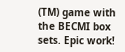(TM) game with the BECMI box sets. Epic work!